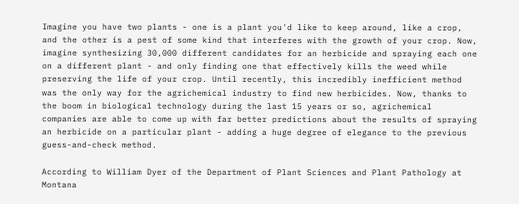Imagine you have two plants - one is a plant you'd like to keep around, like a crop, and the other is a pest of some kind that interferes with the growth of your crop. Now, imagine synthesizing 30,000 different candidates for an herbicide and spraying each one on a different plant - and only finding one that effectively kills the weed while preserving the life of your crop. Until recently, this incredibly inefficient method was the only way for the agrichemical industry to find new herbicides. Now, thanks to the boom in biological technology during the last 15 years or so, agrichemical companies are able to come up with far better predictions about the results of spraying an herbicide on a particular plant - adding a huge degree of elegance to the previous guess-and-check method.

According to William Dyer of the Department of Plant Sciences and Plant Pathology at Montana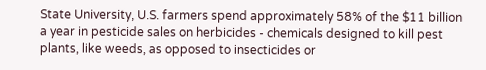State University, U.S. farmers spend approximately 58% of the $11 billion a year in pesticide sales on herbicides - chemicals designed to kill pest plants, like weeds, as opposed to insecticides or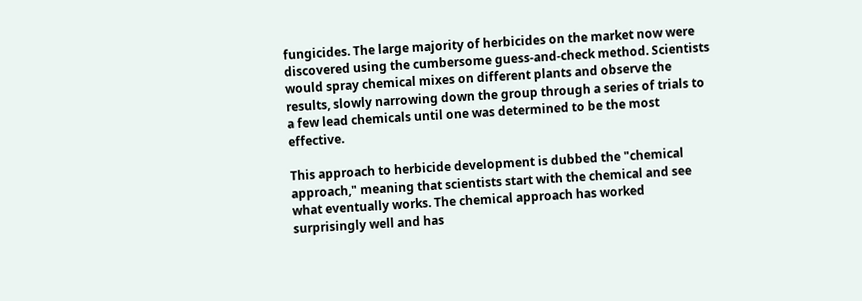fungicides. The large majority of herbicides on the market now were discovered using the cumbersome guess-and-check method. Scientists would spray chemical mixes on different plants and observe the results, slowly narrowing down the group through a series of trials to a few lead chemicals until one was determined to be the most effective.

This approach to herbicide development is dubbed the "chemical approach," meaning that scientists start with the chemical and see what eventually works. The chemical approach has worked surprisingly well and has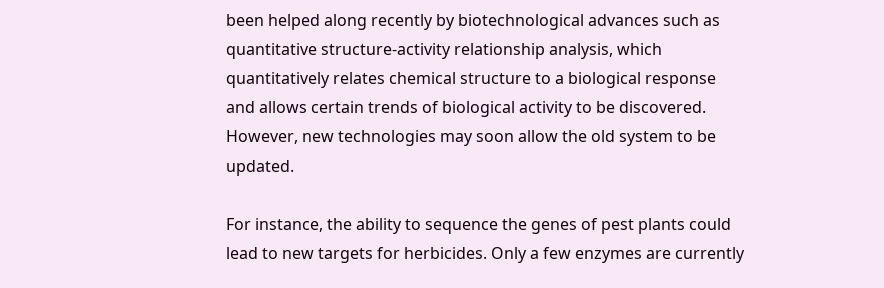been helped along recently by biotechnological advances such as quantitative structure-activity relationship analysis, which quantitatively relates chemical structure to a biological response and allows certain trends of biological activity to be discovered. However, new technologies may soon allow the old system to be updated.

For instance, the ability to sequence the genes of pest plants could lead to new targets for herbicides. Only a few enzymes are currently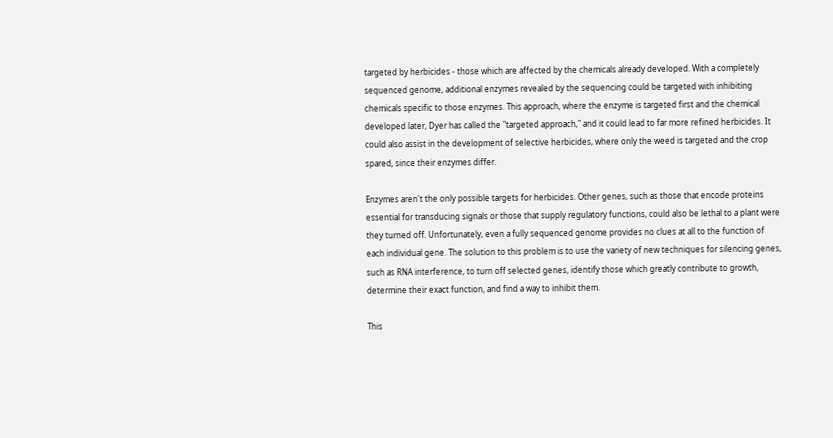targeted by herbicides - those which are affected by the chemicals already developed. With a completely sequenced genome, additional enzymes revealed by the sequencing could be targeted with inhibiting chemicals specific to those enzymes. This approach, where the enzyme is targeted first and the chemical developed later, Dyer has called the "targeted approach," and it could lead to far more refined herbicides. It could also assist in the development of selective herbicides, where only the weed is targeted and the crop spared, since their enzymes differ.

Enzymes aren't the only possible targets for herbicides. Other genes, such as those that encode proteins essential for transducing signals or those that supply regulatory functions, could also be lethal to a plant were they turned off. Unfortunately, even a fully sequenced genome provides no clues at all to the function of each individual gene. The solution to this problem is to use the variety of new techniques for silencing genes, such as RNA interference, to turn off selected genes, identify those which greatly contribute to growth, determine their exact function, and find a way to inhibit them.

This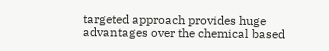targeted approach provides huge advantages over the chemical based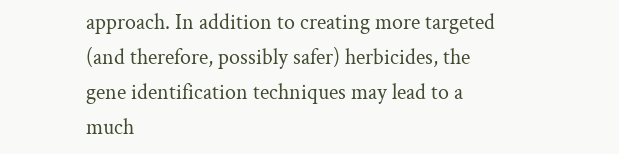approach. In addition to creating more targeted (and therefore, possibly safer) herbicides, the gene identification techniques may lead to a much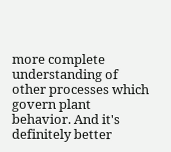more complete understanding of other processes which govern plant behavior. And it's definitely better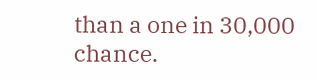than a one in 30,000 chance.